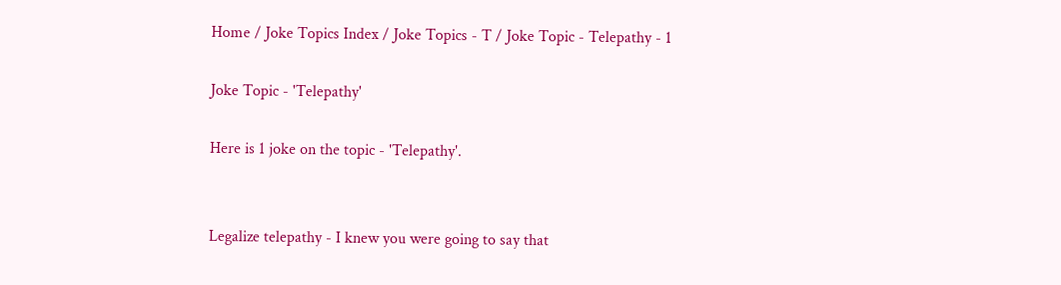Home / Joke Topics Index / Joke Topics - T / Joke Topic - Telepathy - 1

Joke Topic - 'Telepathy'

Here is 1 joke on the topic - 'Telepathy'.


Legalize telepathy - I knew you were going to say that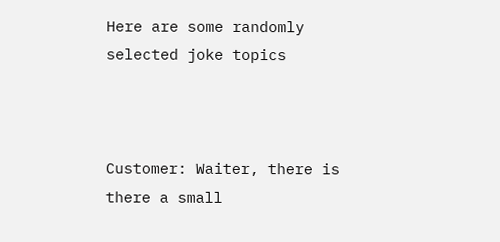Here are some randomly selected joke topics



Customer: Waiter, there is there a small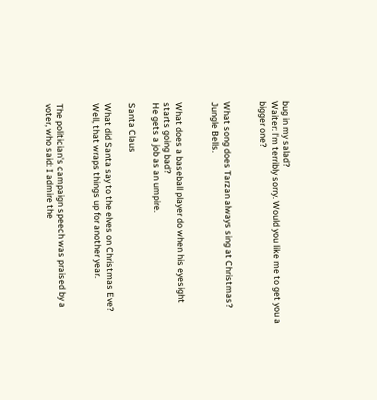bug in my salad?
Waiter: l'm terribly sorry. Would you like me to get you a bigger one?


What song does Tarzan always sing at Christmas?
Jungle Bells.


What does a baseball player do when his eyesight starts going bad?
He gets a job as an umpire.

Santa Claus

What did Santa say to the elves on Christmas Eve?
Well, that wraps things up for another year.


The politician's campaign speech was praised by a voter, who said: I admire the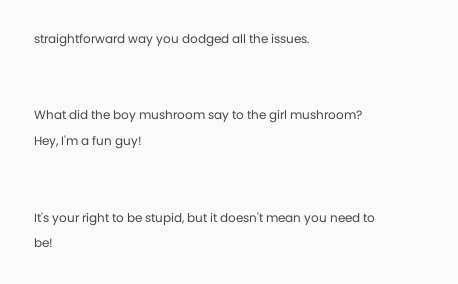straightforward way you dodged all the issues.


What did the boy mushroom say to the girl mushroom?
Hey, I'm a fun guy!


It's your right to be stupid, but it doesn't mean you need to be!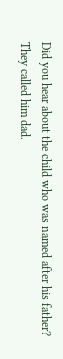Did you hear about the child who was named after his father?
They called him dad.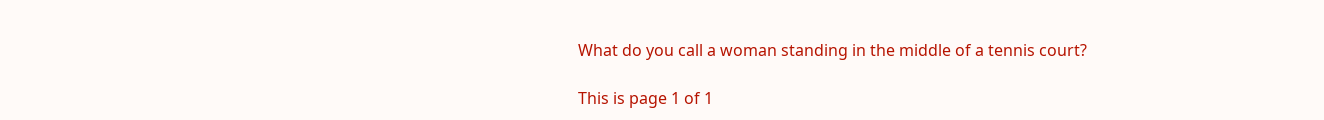What do you call a woman standing in the middle of a tennis court?

This is page 1 of 1